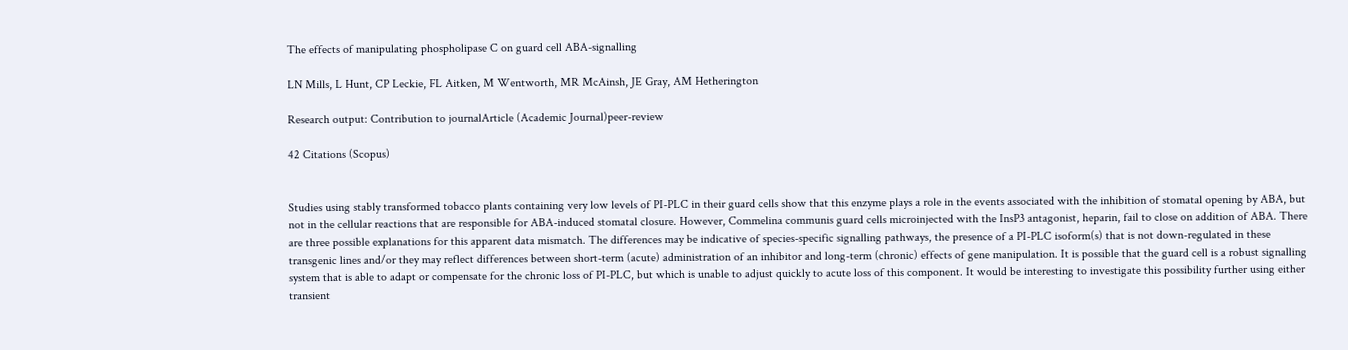The effects of manipulating phospholipase C on guard cell ABA-signalling

LN Mills, L Hunt, CP Leckie, FL Aitken, M Wentworth, MR McAinsh, JE Gray, AM Hetherington

Research output: Contribution to journalArticle (Academic Journal)peer-review

42 Citations (Scopus)


Studies using stably transformed tobacco plants containing very low levels of PI-PLC in their guard cells show that this enzyme plays a role in the events associated with the inhibition of stomatal opening by ABA, but not in the cellular reactions that are responsible for ABA-induced stomatal closure. However, Commelina communis guard cells microinjected with the InsP3 antagonist, heparin, fail to close on addition of ABA. There are three possible explanations for this apparent data mismatch. The differences may be indicative of species-specific signalling pathways, the presence of a PI-PLC isoform(s) that is not down-regulated in these transgenic lines and/or they may reflect differences between short-term (acute) administration of an inhibitor and long-term (chronic) effects of gene manipulation. It is possible that the guard cell is a robust signalling system that is able to adapt or compensate for the chronic loss of PI-PLC, but which is unable to adjust quickly to acute loss of this component. It would be interesting to investigate this possibility further using either transient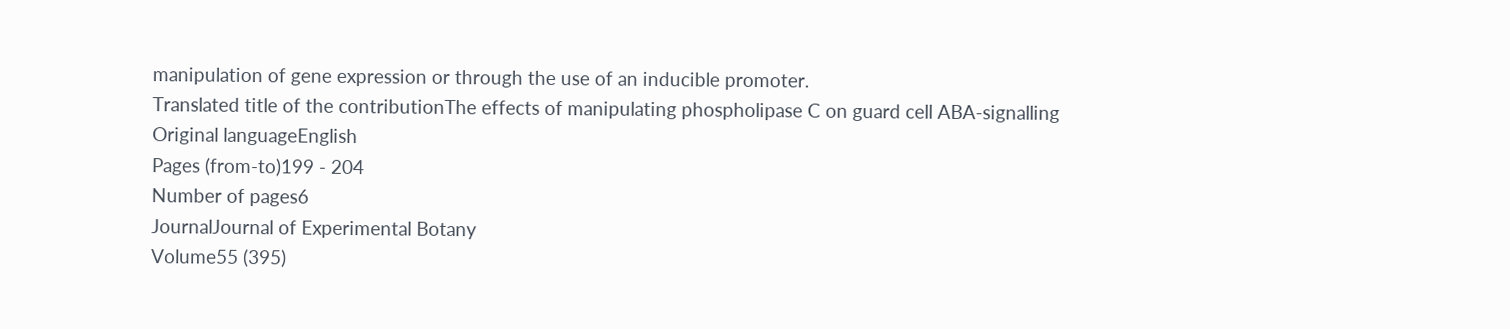manipulation of gene expression or through the use of an inducible promoter.
Translated title of the contributionThe effects of manipulating phospholipase C on guard cell ABA-signalling
Original languageEnglish
Pages (from-to)199 - 204
Number of pages6
JournalJournal of Experimental Botany
Volume55 (395)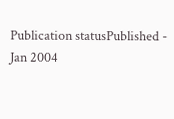Publication statusPublished - Jan 2004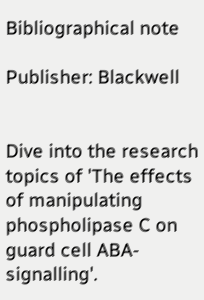Bibliographical note

Publisher: Blackwell


Dive into the research topics of 'The effects of manipulating phospholipase C on guard cell ABA-signalling'.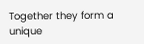Together they form a unique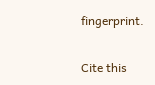fingerprint.

Cite this